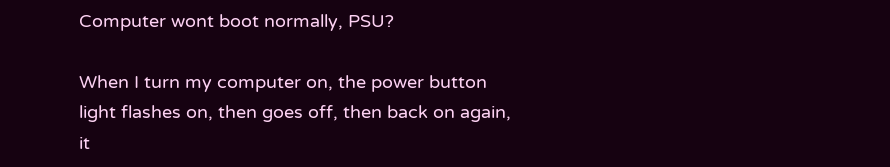Computer wont boot normally, PSU?

When I turn my computer on, the power button light flashes on, then goes off, then back on again, it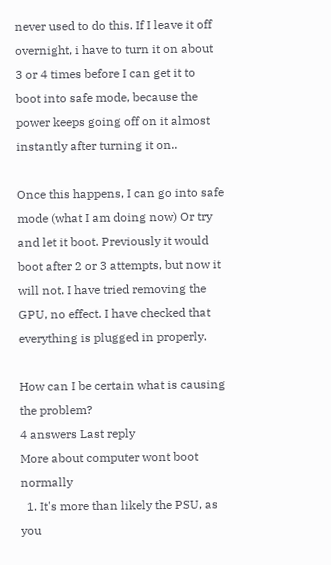never used to do this. If I leave it off overnight, i have to turn it on about 3 or 4 times before I can get it to boot into safe mode, because the power keeps going off on it almost instantly after turning it on..

Once this happens, I can go into safe mode (what I am doing now) Or try and let it boot. Previously it would boot after 2 or 3 attempts, but now it will not. I have tried removing the GPU, no effect. I have checked that everything is plugged in properly.

How can I be certain what is causing the problem?
4 answers Last reply
More about computer wont boot normally
  1. It's more than likely the PSU, as you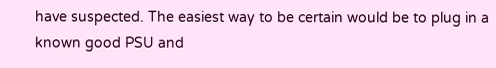have suspected. The easiest way to be certain would be to plug in a known good PSU and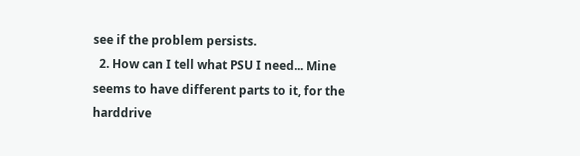see if the problem persists.
  2. How can I tell what PSU I need... Mine seems to have different parts to it, for the harddrive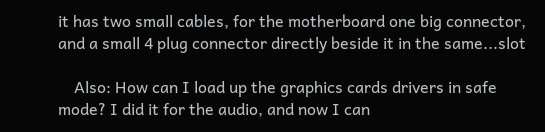it has two small cables, for the motherboard one big connector, and a small 4 plug connector directly beside it in the same...slot

    Also: How can I load up the graphics cards drivers in safe mode? I did it for the audio, and now I can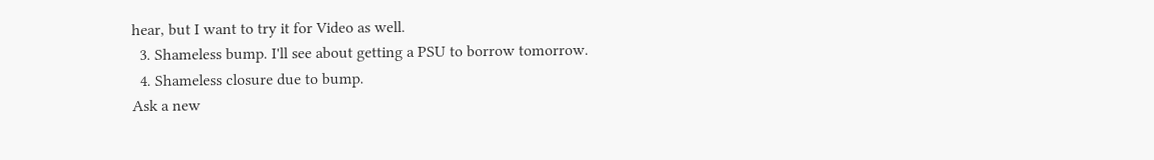hear, but I want to try it for Video as well.
  3. Shameless bump. I'll see about getting a PSU to borrow tomorrow.
  4. Shameless closure due to bump.
Ask a new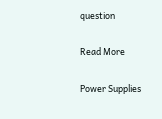question

Read More

Power Supplies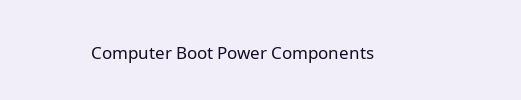Computer Boot Power Components